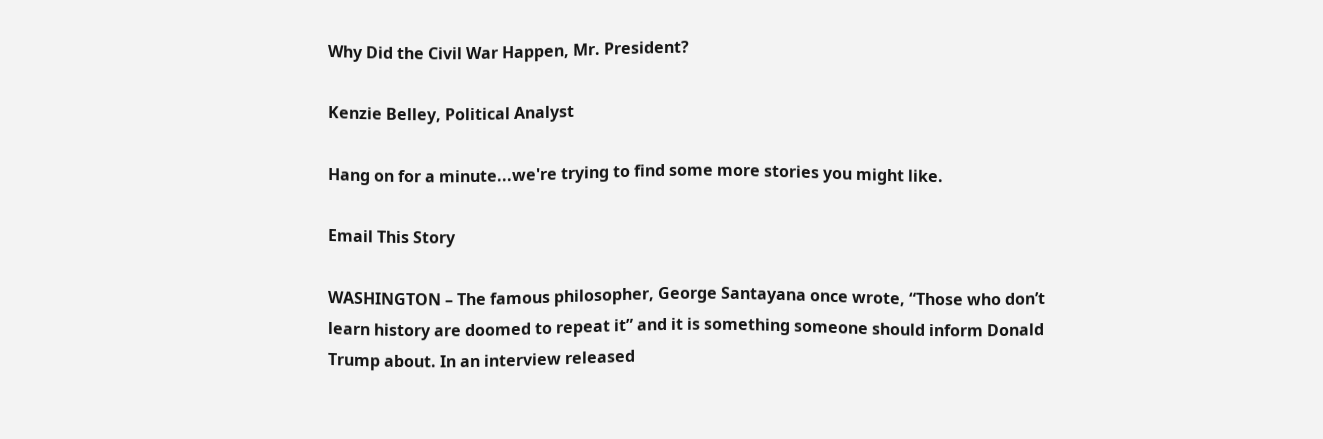Why Did the Civil War Happen, Mr. President?

Kenzie Belley, Political Analyst

Hang on for a minute...we're trying to find some more stories you might like.

Email This Story

WASHINGTON – The famous philosopher, George Santayana once wrote, “Those who don’t learn history are doomed to repeat it” and it is something someone should inform Donald Trump about. In an interview released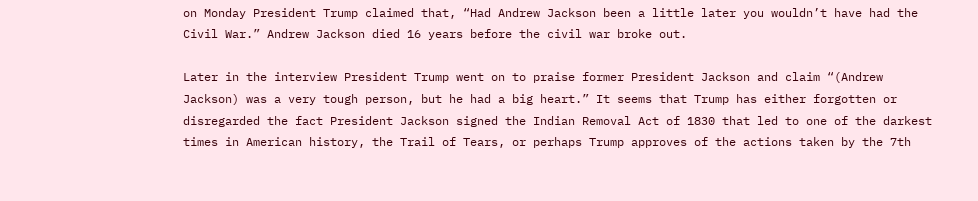on Monday President Trump claimed that, “Had Andrew Jackson been a little later you wouldn’t have had the Civil War.” Andrew Jackson died 16 years before the civil war broke out.

Later in the interview President Trump went on to praise former President Jackson and claim “(Andrew Jackson) was a very tough person, but he had a big heart.” It seems that Trump has either forgotten or disregarded the fact President Jackson signed the Indian Removal Act of 1830 that led to one of the darkest times in American history, the Trail of Tears, or perhaps Trump approves of the actions taken by the 7th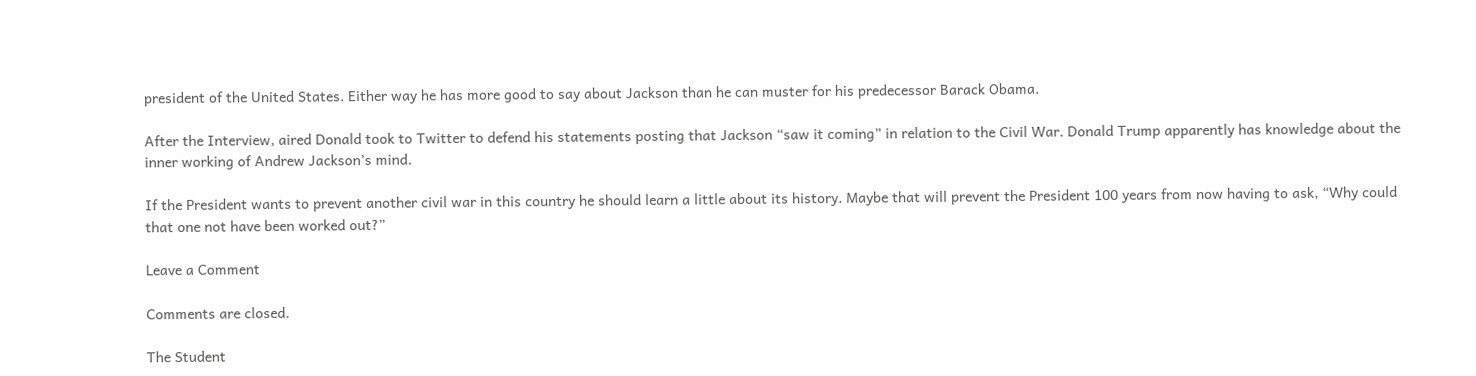president of the United States. Either way he has more good to say about Jackson than he can muster for his predecessor Barack Obama.

After the Interview, aired Donald took to Twitter to defend his statements posting that Jackson “saw it coming” in relation to the Civil War. Donald Trump apparently has knowledge about the inner working of Andrew Jackson’s mind.

If the President wants to prevent another civil war in this country he should learn a little about its history. Maybe that will prevent the President 100 years from now having to ask, “Why could that one not have been worked out?”

Leave a Comment

Comments are closed.

The Student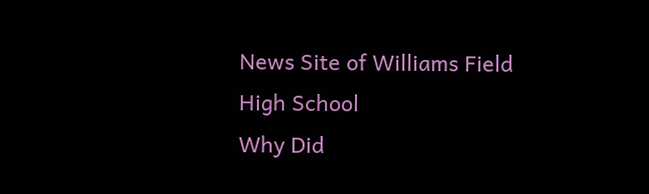News Site of Williams Field High School
Why Did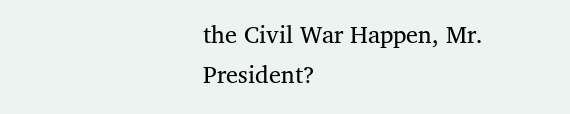the Civil War Happen, Mr. President?